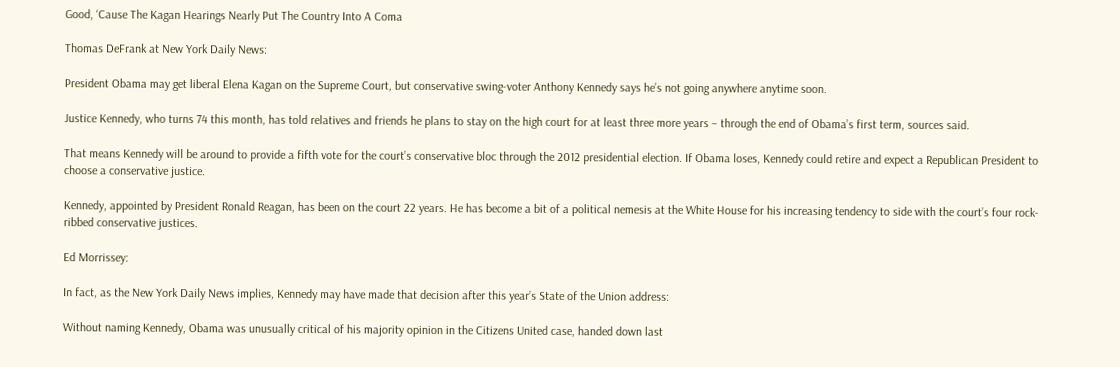Good, ‘Cause The Kagan Hearings Nearly Put The Country Into A Coma

Thomas DeFrank at New York Daily News:

President Obama may get liberal Elena Kagan on the Supreme Court, but conservative swing-voter Anthony Kennedy says he’s not going anywhere anytime soon.

Justice Kennedy, who turns 74 this month, has told relatives and friends he plans to stay on the high court for at least three more years – through the end of Obama’s first term, sources said.

That means Kennedy will be around to provide a fifth vote for the court’s conservative bloc through the 2012 presidential election. If Obama loses, Kennedy could retire and expect a Republican President to choose a conservative justice.

Kennedy, appointed by President Ronald Reagan, has been on the court 22 years. He has become a bit of a political nemesis at the White House for his increasing tendency to side with the court’s four rock-ribbed conservative justices.

Ed Morrissey:

In fact, as the New York Daily News implies, Kennedy may have made that decision after this year’s State of the Union address:

Without naming Kennedy, Obama was unusually critical of his majority opinion in the Citizens United case, handed down last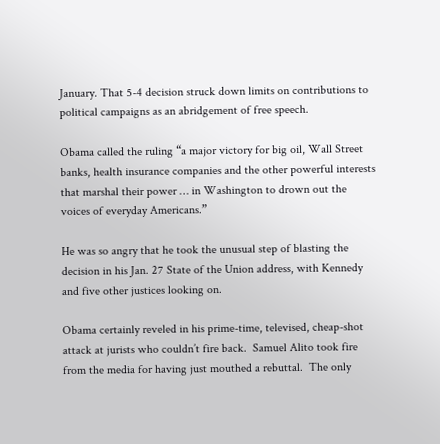January. That 5-4 decision struck down limits on contributions to political campaigns as an abridgement of free speech.

Obama called the ruling “a major victory for big oil, Wall Street banks, health insurance companies and the other powerful interests that marshal their power … in Washington to drown out the voices of everyday Americans.”

He was so angry that he took the unusual step of blasting the decision in his Jan. 27 State of the Union address, with Kennedy and five other justices looking on.

Obama certainly reveled in his prime-time, televised, cheap-shot attack at jurists who couldn’t fire back.  Samuel Alito took fire from the media for having just mouthed a rebuttal.  The only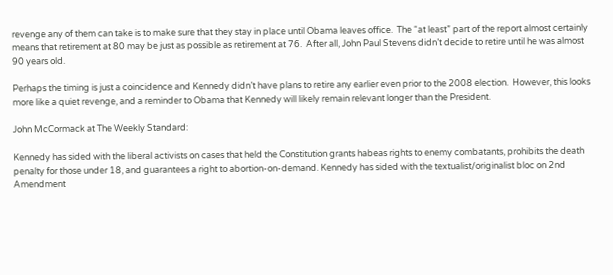revenge any of them can take is to make sure that they stay in place until Obama leaves office.  The “at least” part of the report almost certainly means that retirement at 80 may be just as possible as retirement at 76.  After all, John Paul Stevens didn’t decide to retire until he was almost 90 years old.

Perhaps the timing is just a coincidence and Kennedy didn’t have plans to retire any earlier even prior to the 2008 election.  However, this looks more like a quiet revenge, and a reminder to Obama that Kennedy will likely remain relevant longer than the President.

John McCormack at The Weekly Standard:

Kennedy has sided with the liberal activists on cases that held the Constitution grants habeas rights to enemy combatants, prohibits the death penalty for those under 18, and guarantees a right to abortion-on-demand. Kennedy has sided with the textualist/originalist bloc on 2nd Amendment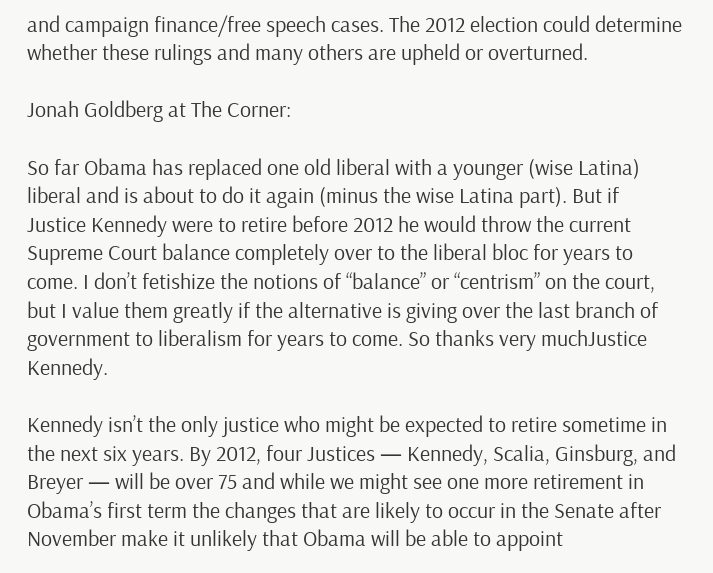and campaign finance/free speech cases. The 2012 election could determine whether these rulings and many others are upheld or overturned.

Jonah Goldberg at The Corner:

So far Obama has replaced one old liberal with a younger (wise Latina) liberal and is about to do it again (minus the wise Latina part). But if Justice Kennedy were to retire before 2012 he would throw the current Supreme Court balance completely over to the liberal bloc for years to come. I don’t fetishize the notions of “balance” or “centrism” on the court, but I value them greatly if the alternative is giving over the last branch of government to liberalism for years to come. So thanks very muchJustice Kennedy.

Kennedy isn’t the only justice who might be expected to retire sometime in the next six years. By 2012, four Justices — Kennedy, Scalia, Ginsburg, and Breyer — will be over 75 and while we might see one more retirement in Obama’s first term the changes that are likely to occur in the Senate after November make it unlikely that Obama will be able to appoint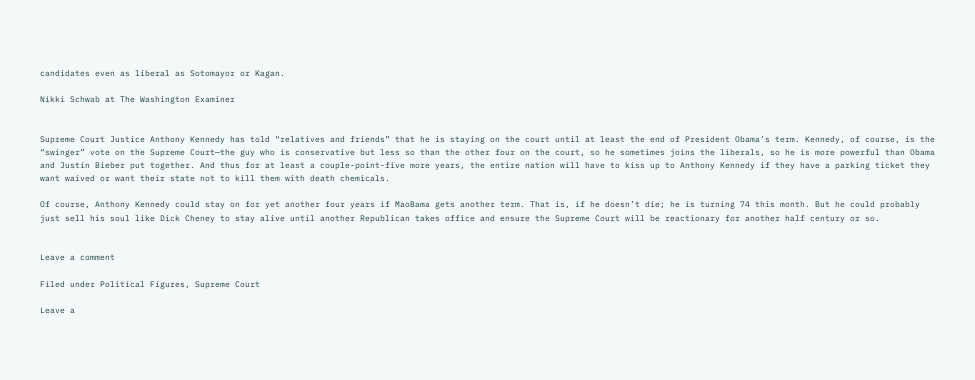candidates even as liberal as Sotomayor or Kagan.

Nikki Schwab at The Washington Examiner


Supreme Court Justice Anthony Kennedy has told “relatives and friends” that he is staying on the court until at least the end of President Obama’s term. Kennedy, of course, is the “swinger” vote on the Supreme Court—the guy who is conservative but less so than the other four on the court, so he sometimes joins the liberals, so he is more powerful than Obama and Justin Bieber put together. And thus for at least a couple-point-five more years, the entire nation will have to kiss up to Anthony Kennedy if they have a parking ticket they want waived or want their state not to kill them with death chemicals.

Of course, Anthony Kennedy could stay on for yet another four years if MaoBama gets another term. That is, if he doesn’t die; he is turning 74 this month. But he could probably just sell his soul like Dick Cheney to stay alive until another Republican takes office and ensure the Supreme Court will be reactionary for another half century or so.


Leave a comment

Filed under Political Figures, Supreme Court

Leave a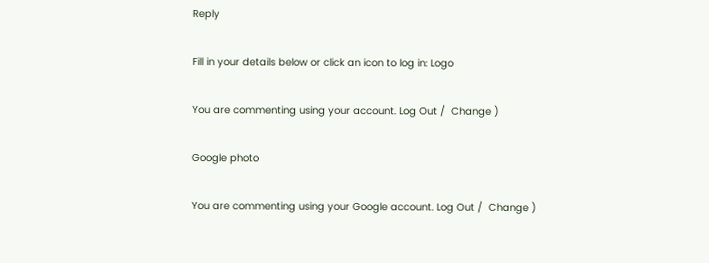Reply

Fill in your details below or click an icon to log in: Logo

You are commenting using your account. Log Out /  Change )

Google photo

You are commenting using your Google account. Log Out /  Change )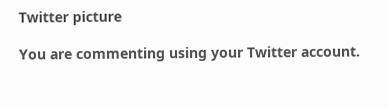Twitter picture

You are commenting using your Twitter account.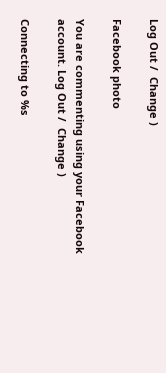Log Out /  Change )

Facebook photo

You are commenting using your Facebook account. Log Out /  Change )

Connecting to %s